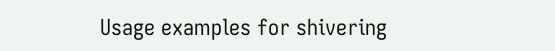Usage examples for shivering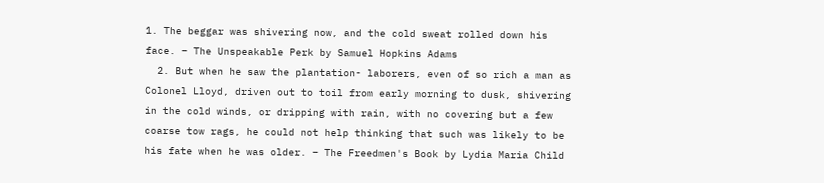1. The beggar was shivering now, and the cold sweat rolled down his face. – The Unspeakable Perk by Samuel Hopkins Adams
  2. But when he saw the plantation- laborers, even of so rich a man as Colonel Lloyd, driven out to toil from early morning to dusk, shivering in the cold winds, or dripping with rain, with no covering but a few coarse tow rags, he could not help thinking that such was likely to be his fate when he was older. – The Freedmen's Book by Lydia Maria Child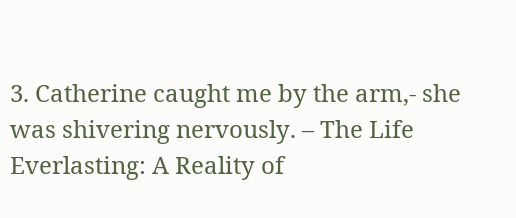3. Catherine caught me by the arm,- she was shivering nervously. – The Life Everlasting: A Reality of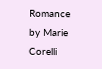Romance by Marie Corelli